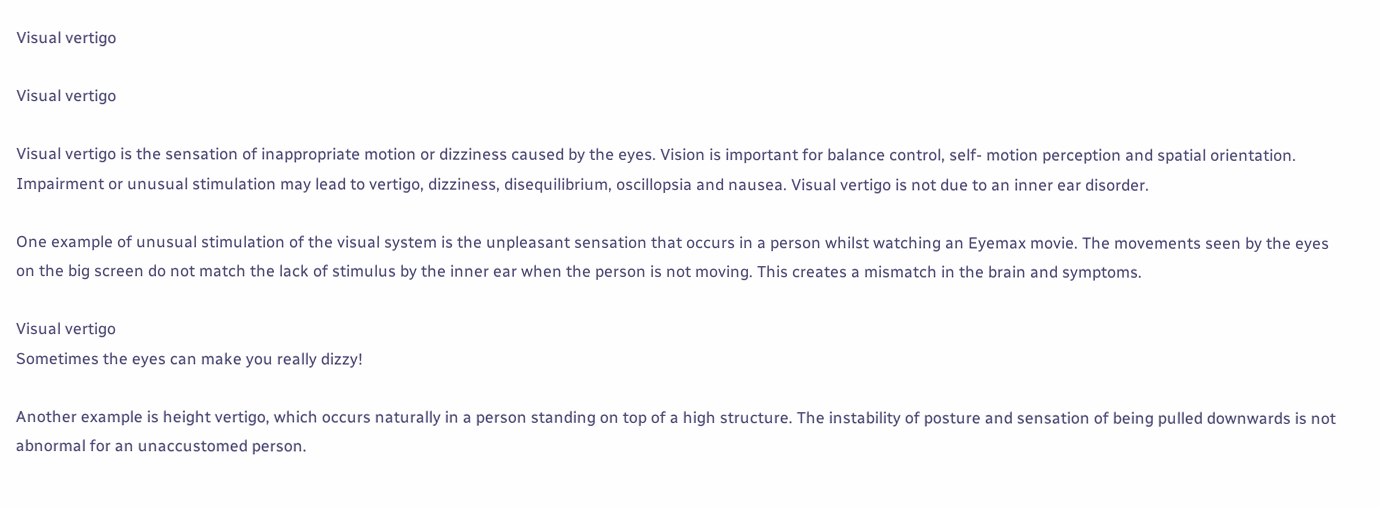Visual vertigo

Visual vertigo

Visual vertigo is the sensation of inappropriate motion or dizziness caused by the eyes. Vision is important for balance control, self- motion perception and spatial orientation. Impairment or unusual stimulation may lead to vertigo, dizziness, disequilibrium, oscillopsia and nausea. Visual vertigo is not due to an inner ear disorder.

One example of unusual stimulation of the visual system is the unpleasant sensation that occurs in a person whilst watching an Eyemax movie. The movements seen by the eyes on the big screen do not match the lack of stimulus by the inner ear when the person is not moving. This creates a mismatch in the brain and symptoms.

Visual vertigo
Sometimes the eyes can make you really dizzy!

Another example is height vertigo, which occurs naturally in a person standing on top of a high structure. The instability of posture and sensation of being pulled downwards is not abnormal for an unaccustomed person.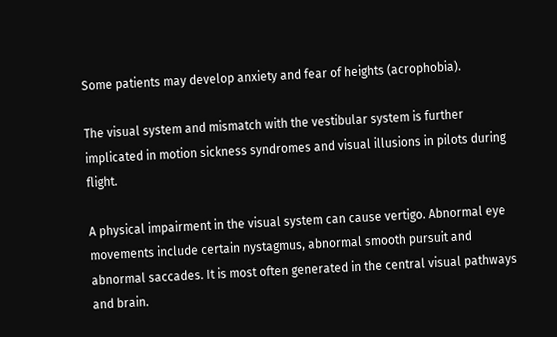Some patients may develop anxiety and fear of heights (acrophobia).

The visual system and mismatch with the vestibular system is further implicated in motion sickness syndromes and visual illusions in pilots during flight.

A physical impairment in the visual system can cause vertigo. Abnormal eye movements include certain nystagmus, abnormal smooth pursuit and abnormal saccades. It is most often generated in the central visual pathways and brain.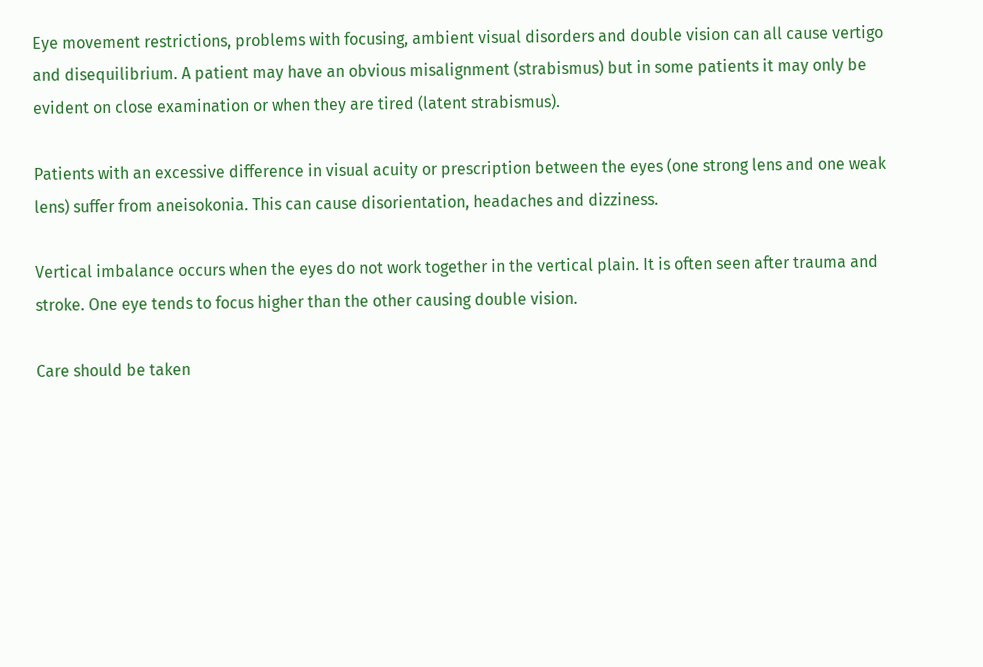Eye movement restrictions, problems with focusing, ambient visual disorders and double vision can all cause vertigo and disequilibrium. A patient may have an obvious misalignment (strabismus) but in some patients it may only be evident on close examination or when they are tired (latent strabismus).

Patients with an excessive difference in visual acuity or prescription between the eyes (one strong lens and one weak lens) suffer from aneisokonia. This can cause disorientation, headaches and dizziness.

Vertical imbalance occurs when the eyes do not work together in the vertical plain. It is often seen after trauma and stroke. One eye tends to focus higher than the other causing double vision.

Care should be taken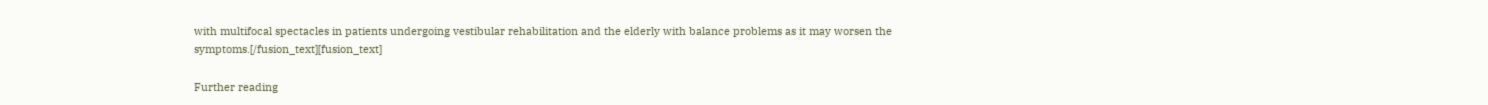with multifocal spectacles in patients undergoing vestibular rehabilitation and the elderly with balance problems as it may worsen the symptoms.[/fusion_text][fusion_text]

Further reading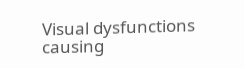Visual dysfunctions causing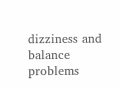dizziness and balance problems